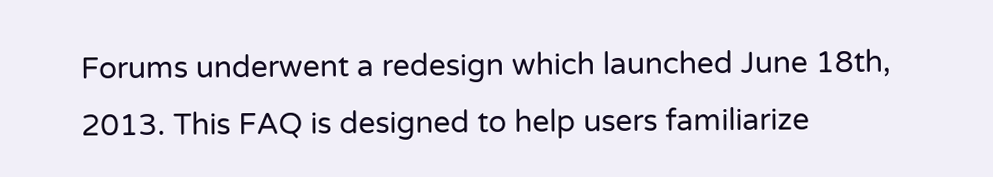Forums underwent a redesign which launched June 18th, 2013. This FAQ is designed to help users familiarize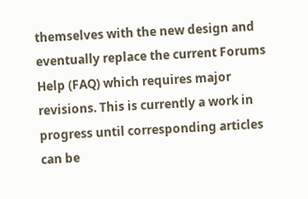themselves with the new design and eventually replace the current Forums Help (FAQ) which requires major revisions. This is currently a work in progress until corresponding articles can be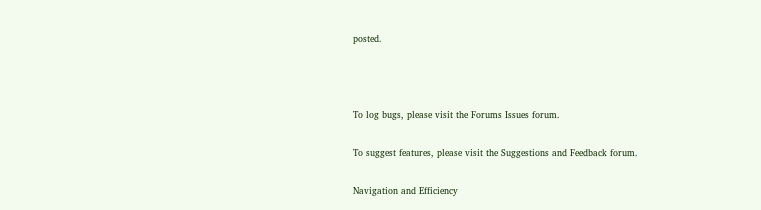posted.



To log bugs, please visit the Forums Issues forum.

To suggest features, please visit the Suggestions and Feedback forum.

Navigation and Efficiency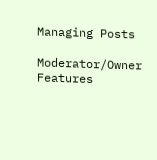Managing Posts

Moderator/Owner Features